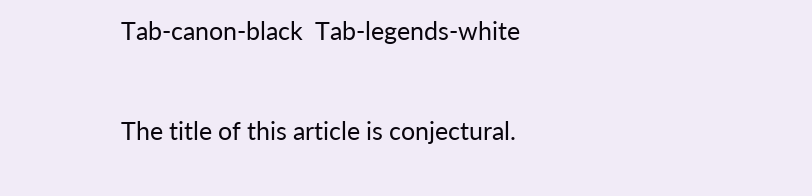Tab-canon-black  Tab-legends-white

The title of this article is conjectural.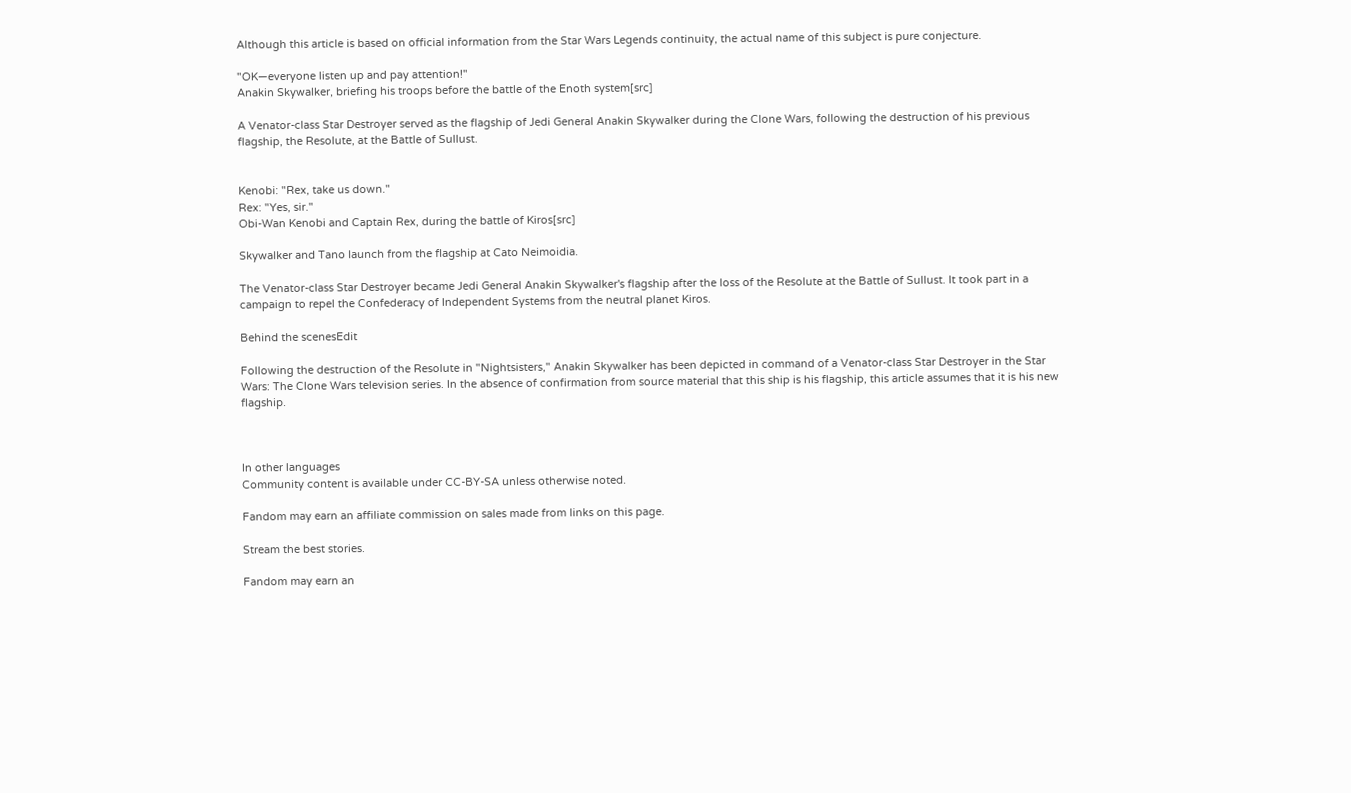Although this article is based on official information from the Star Wars Legends continuity, the actual name of this subject is pure conjecture.

"OK—everyone listen up and pay attention!"
Anakin Skywalker, briefing his troops before the battle of the Enoth system[src]

A Venator-class Star Destroyer served as the flagship of Jedi General Anakin Skywalker during the Clone Wars, following the destruction of his previous flagship, the Resolute, at the Battle of Sullust.


Kenobi: "Rex, take us down."
Rex: "Yes, sir."
Obi-Wan Kenobi and Captain Rex, during the battle of Kiros[src]

Skywalker and Tano launch from the flagship at Cato Neimoidia.

The Venator-class Star Destroyer became Jedi General Anakin Skywalker's flagship after the loss of the Resolute at the Battle of Sullust. It took part in a campaign to repel the Confederacy of Independent Systems from the neutral planet Kiros.

Behind the scenesEdit

Following the destruction of the Resolute in "Nightsisters," Anakin Skywalker has been depicted in command of a Venator-class Star Destroyer in the Star Wars: The Clone Wars television series. In the absence of confirmation from source material that this ship is his flagship, this article assumes that it is his new flagship.



In other languages
Community content is available under CC-BY-SA unless otherwise noted.

Fandom may earn an affiliate commission on sales made from links on this page.

Stream the best stories.

Fandom may earn an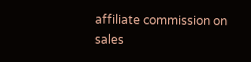affiliate commission on sales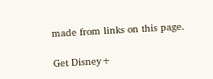made from links on this page.

Get Disney+